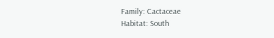Family: Cactaceae
Habitat: South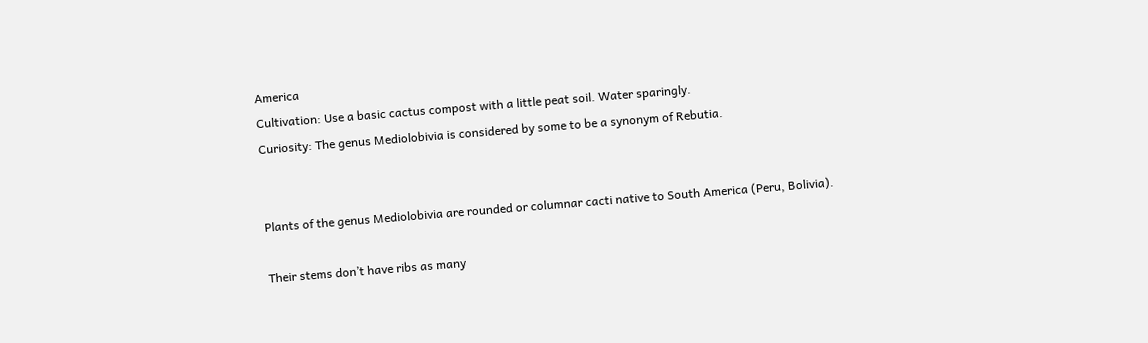America
Cultivation: Use a basic cactus compost with a little peat soil. Water sparingly.
Curiosity: The genus Mediolobivia is considered by some to be a synonym of Rebutia.


Plants of the genus Mediolobivia are rounded or columnar cacti native to South America (Peru, Bolivia).

Their stems don’t have ribs as many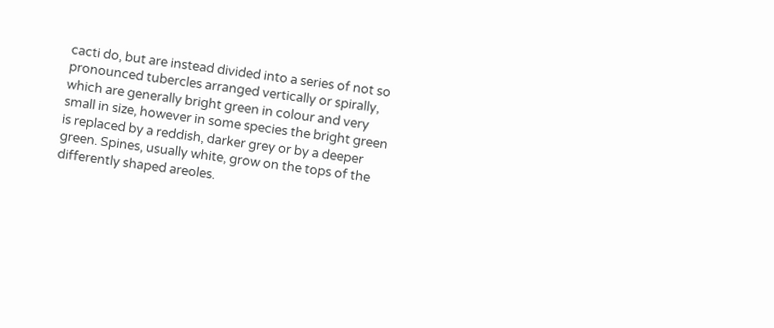cacti do, but are instead divided into a series of not so pronounced tubercles arranged vertically or spirally, which are generally bright green in colour and very small in size, however in some species the bright green is replaced by a reddish, darker grey or by a deeper green. Spines, usually white, grow on the tops of the differently shaped areoles.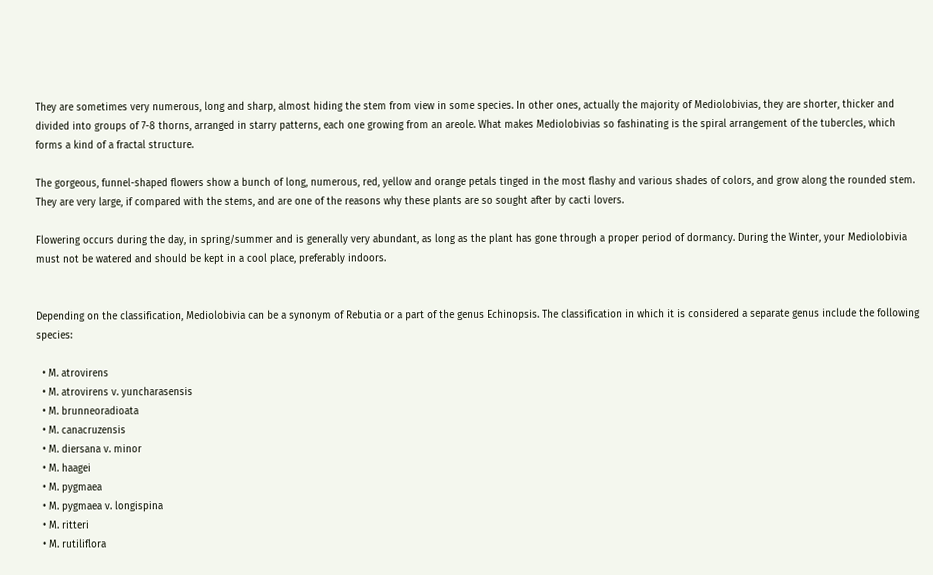They are sometimes very numerous, long and sharp, almost hiding the stem from view in some species. In other ones, actually the majority of Mediolobivias, they are shorter, thicker and divided into groups of 7-8 thorns, arranged in starry patterns, each one growing from an areole. What makes Mediolobivias so fashinating is the spiral arrangement of the tubercles, which forms a kind of a fractal structure.

The gorgeous, funnel-shaped flowers show a bunch of long, numerous, red, yellow and orange petals tinged in the most flashy and various shades of colors, and grow along the rounded stem. They are very large, if compared with the stems, and are one of the reasons why these plants are so sought after by cacti lovers.

Flowering occurs during the day, in spring/summer and is generally very abundant, as long as the plant has gone through a proper period of dormancy. During the Winter, your Mediolobivia must not be watered and should be kept in a cool place, preferably indoors.


Depending on the classification, Mediolobivia can be a synonym of Rebutia or a part of the genus Echinopsis. The classification in which it is considered a separate genus include the following species:

  • M. atrovirens
  • M. atrovirens v. yuncharasensis
  • M. brunneoradioata
  • M. canacruzensis
  • M. diersana v. minor
  • M. haagei
  • M. pygmaea
  • M. pygmaea v. longispina
  • M. ritteri
  • M. rutiliflora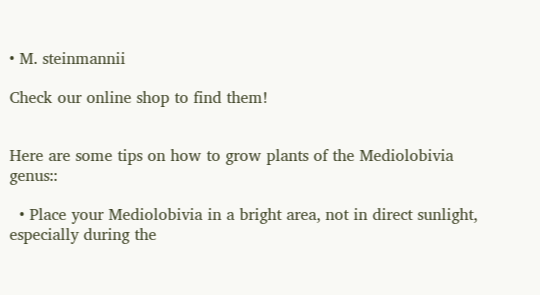• M. steinmannii

Check our online shop to find them!


Here are some tips on how to grow plants of the Mediolobivia genus::

  • Place your Mediolobivia in a bright area, not in direct sunlight, especially during the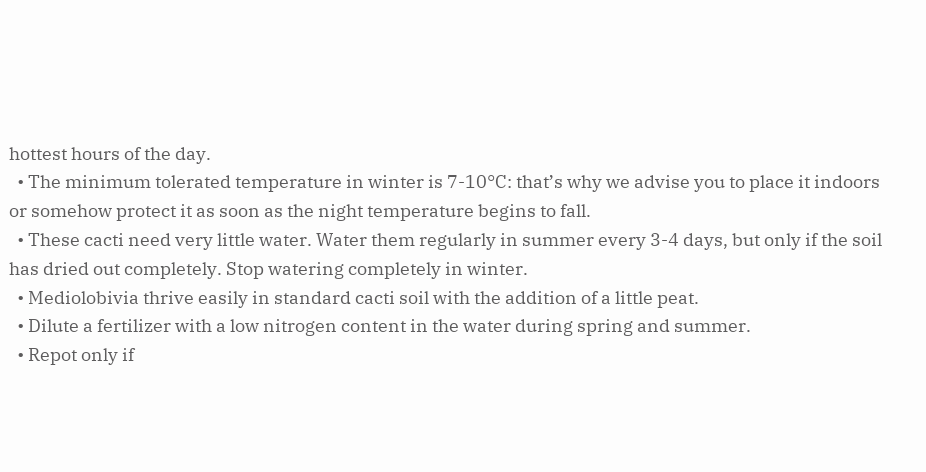hottest hours of the day.
  • The minimum tolerated temperature in winter is 7-10°C: that’s why we advise you to place it indoors or somehow protect it as soon as the night temperature begins to fall.
  • These cacti need very little water. Water them regularly in summer every 3-4 days, but only if the soil has dried out completely. Stop watering completely in winter.
  • Mediolobivia thrive easily in standard cacti soil with the addition of a little peat.
  • Dilute a fertilizer with a low nitrogen content in the water during spring and summer.
  • Repot only if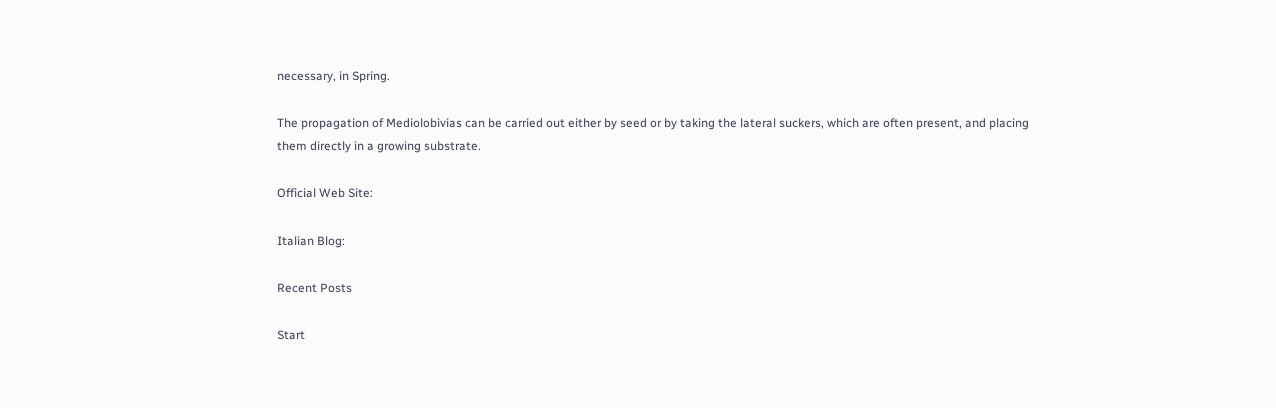necessary, in Spring.

The propagation of Mediolobivias can be carried out either by seed or by taking the lateral suckers, which are often present, and placing them directly in a growing substrate.

Official Web Site:

Italian Blog:

Recent Posts

Start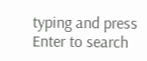typing and press Enter to search